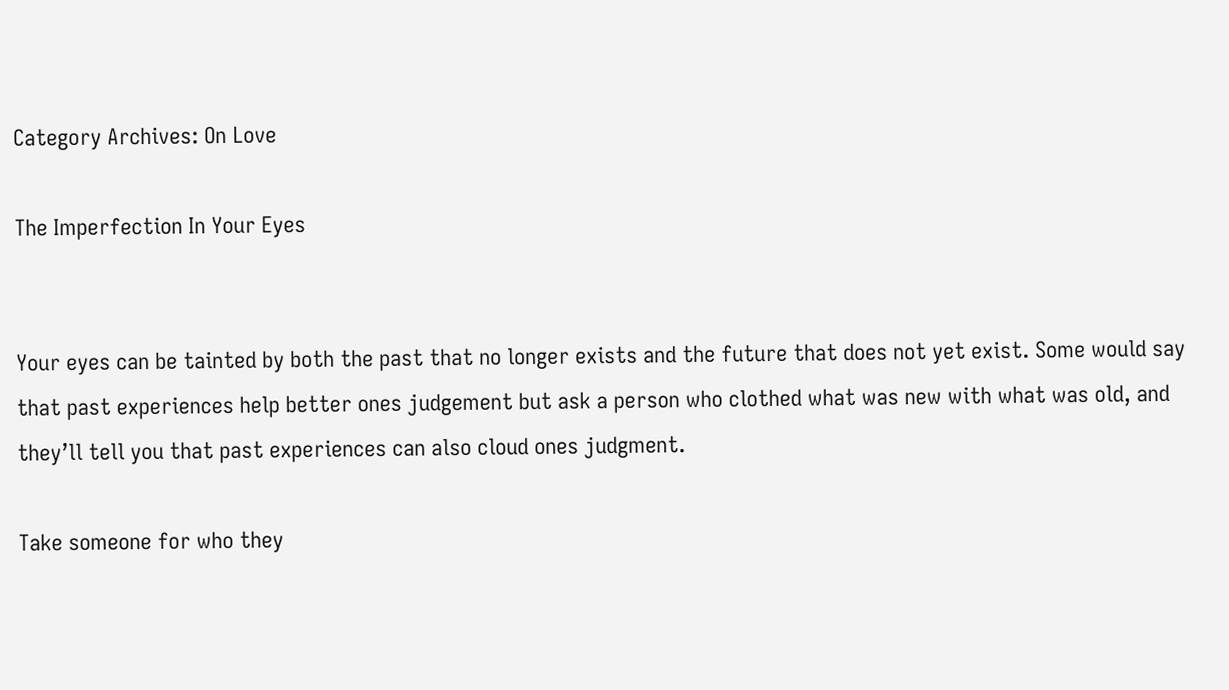Category Archives: On Love

The Imperfection In Your Eyes


Your eyes can be tainted by both the past that no longer exists and the future that does not yet exist. Some would say that past experiences help better ones judgement but ask a person who clothed what was new with what was old, and they’ll tell you that past experiences can also cloud ones judgment.

Take someone for who they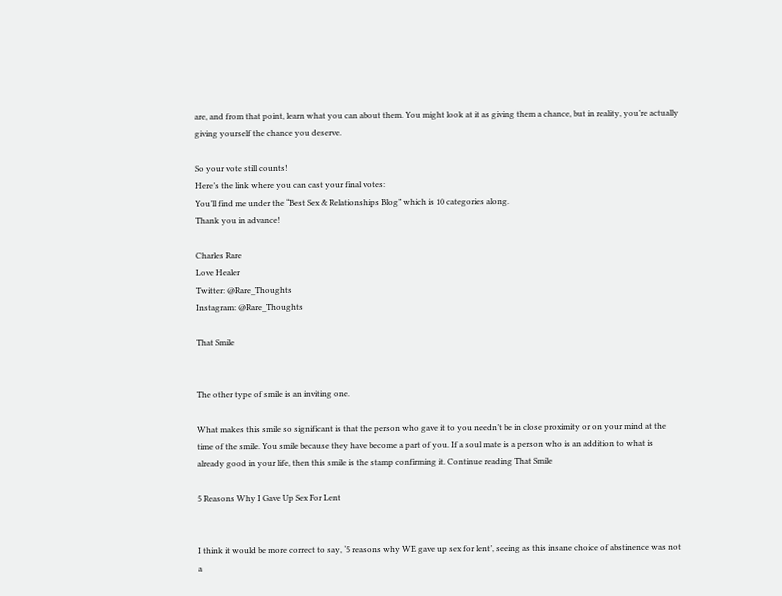are, and from that point, learn what you can about them. You might look at it as giving them a chance, but in reality, you’re actually giving yourself the chance you deserve.

So your vote still counts!
Here’s the link where you can cast your final votes:
You’ll find me under the “Best Sex & Relationships Blog” which is 10 categories along.
Thank you in advance!

Charles Rare
Love Healer
Twitter: @Rare_Thoughts
Instagram: @Rare_Thoughts

That Smile


The other type of smile is an inviting one.

What makes this smile so significant is that the person who gave it to you needn’t be in close proximity or on your mind at the time of the smile. You smile because they have become a part of you. If a soul mate is a person who is an addition to what is already good in your life, then this smile is the stamp confirming it. Continue reading That Smile

5 Reasons Why I Gave Up Sex For Lent


I think it would be more correct to say, ‘5 reasons why WE gave up sex for lent’, seeing as this insane choice of abstinence was not a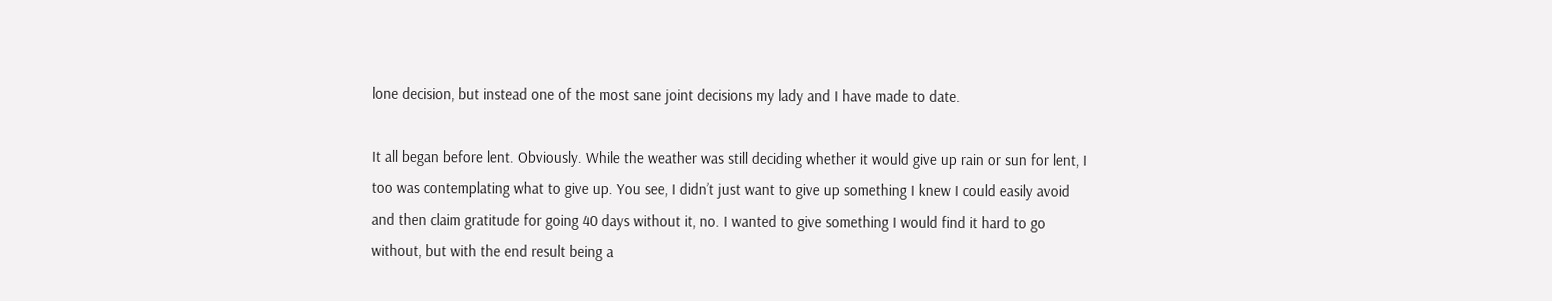lone decision, but instead one of the most sane joint decisions my lady and I have made to date.

It all began before lent. Obviously. While the weather was still deciding whether it would give up rain or sun for lent, I too was contemplating what to give up. You see, I didn’t just want to give up something I knew I could easily avoid and then claim gratitude for going 40 days without it, no. I wanted to give something I would find it hard to go without, but with the end result being a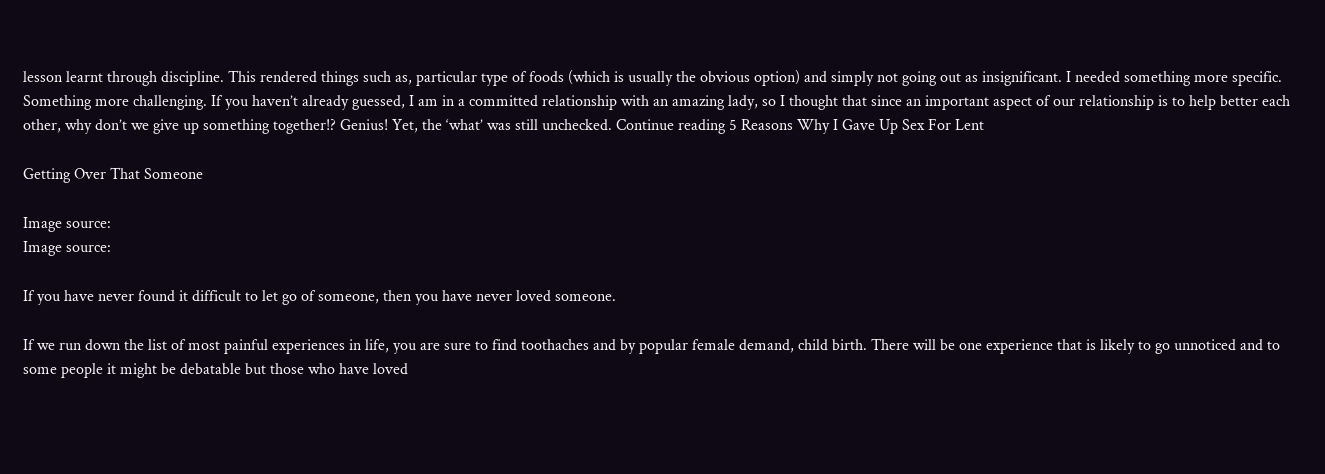lesson learnt through discipline. This rendered things such as, particular type of foods (which is usually the obvious option) and simply not going out as insignificant. I needed something more specific. Something more challenging. If you haven’t already guessed, I am in a committed relationship with an amazing lady, so I thought that since an important aspect of our relationship is to help better each other, why don’t we give up something together!? Genius! Yet, the ‘what’ was still unchecked. Continue reading 5 Reasons Why I Gave Up Sex For Lent

Getting Over That Someone

Image source:
Image source:

If you have never found it difficult to let go of someone, then you have never loved someone.

If we run down the list of most painful experiences in life, you are sure to find toothaches and by popular female demand, child birth. There will be one experience that is likely to go unnoticed and to some people it might be debatable but those who have loved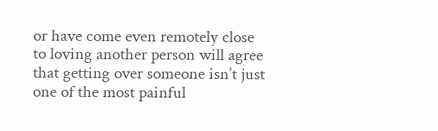or have come even remotely close to loving another person will agree that getting over someone isn’t just one of the most painful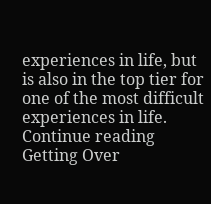experiences in life, but is also in the top tier for one of the most difficult experiences in life.
Continue reading Getting Over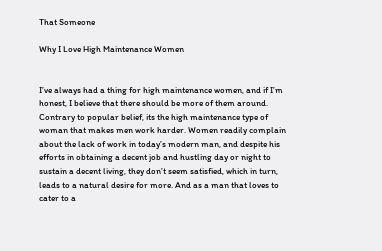That Someone

Why I Love High Maintenance Women


I’ve always had a thing for high maintenance women, and if I’m honest, I believe that there should be more of them around. Contrary to popular belief, its the high maintenance type of woman that makes men work harder. Women readily complain about the lack of work in today’s modern man, and despite his efforts in obtaining a decent job and hustling day or night to sustain a decent living, they don’t seem satisfied, which in turn, leads to a natural desire for more. And as a man that loves to cater to a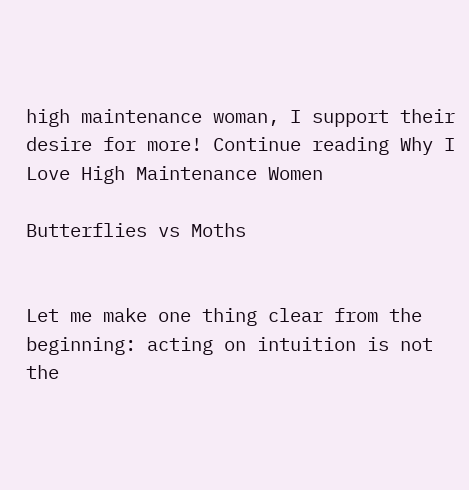high maintenance woman, I support their desire for more! Continue reading Why I Love High Maintenance Women

Butterflies vs Moths


Let me make one thing clear from the beginning: acting on intuition is not the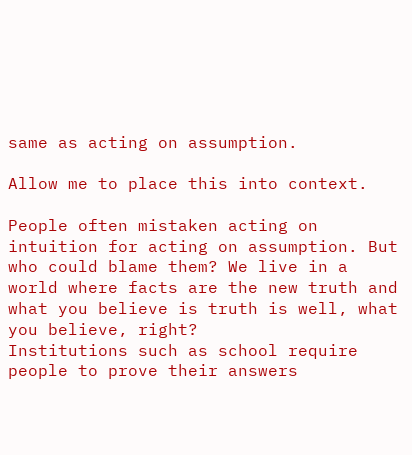same as acting on assumption.

Allow me to place this into context.

People often mistaken acting on intuition for acting on assumption. But who could blame them? We live in a world where facts are the new truth and what you believe is truth is well, what you believe, right?
Institutions such as school require people to prove their answers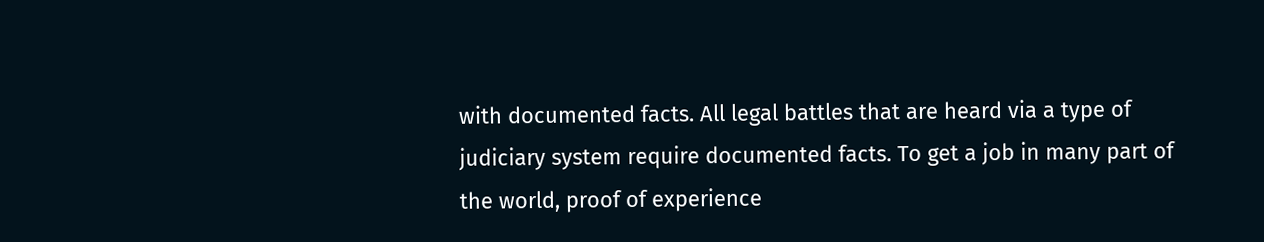with documented facts. All legal battles that are heard via a type of judiciary system require documented facts. To get a job in many part of the world, proof of experience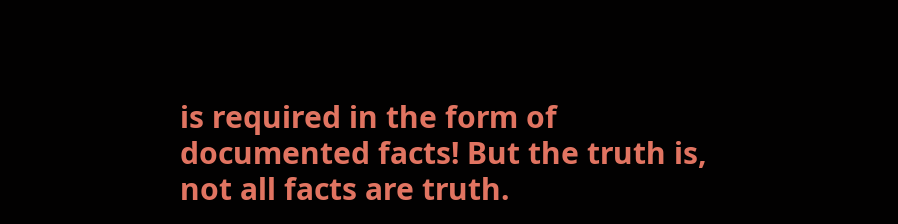is required in the form of documented facts! But the truth is, not all facts are truth.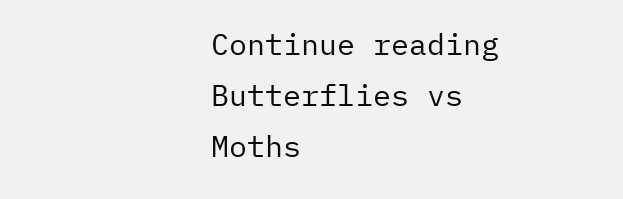Continue reading Butterflies vs Moths